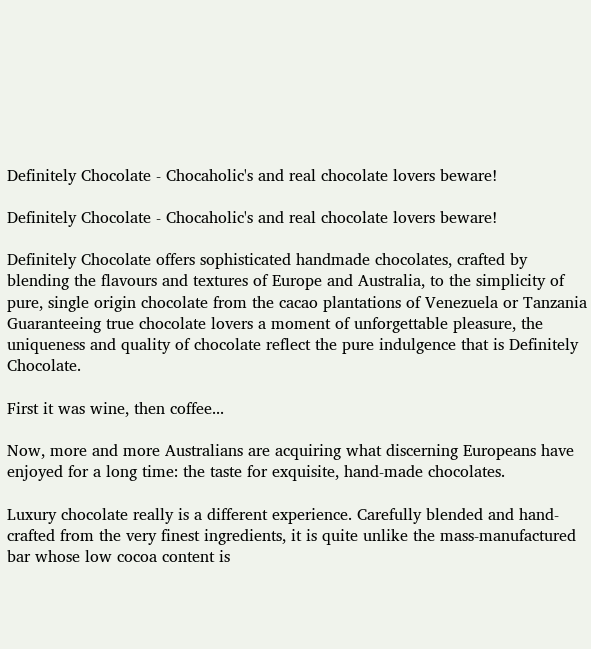Definitely Chocolate - Chocaholic's and real chocolate lovers beware!

Definitely Chocolate - Chocaholic's and real chocolate lovers beware!

Definitely Chocolate offers sophisticated handmade chocolates, crafted by blending the flavours and textures of Europe and Australia, to the simplicity of pure, single origin chocolate from the cacao plantations of Venezuela or Tanzania Guaranteeing true chocolate lovers a moment of unforgettable pleasure, the uniqueness and quality of chocolate reflect the pure indulgence that is Definitely Chocolate.

First it was wine, then coffee...

Now, more and more Australians are acquiring what discerning Europeans have enjoyed for a long time: the taste for exquisite, hand-made chocolates.

Luxury chocolate really is a different experience. Carefully blended and hand-crafted from the very finest ingredients, it is quite unlike the mass-manufactured bar whose low cocoa content is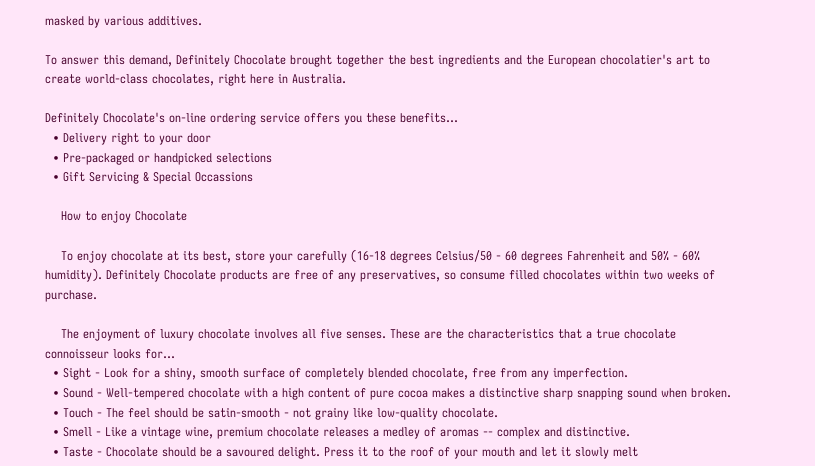masked by various additives.

To answer this demand, Definitely Chocolate brought together the best ingredients and the European chocolatier's art to create world-class chocolates, right here in Australia.

Definitely Chocolate's on-line ordering service offers you these benefits...
  • Delivery right to your door
  • Pre-packaged or handpicked selections
  • Gift Servicing & Special Occassions

    How to enjoy Chocolate

    To enjoy chocolate at its best, store your carefully (16-18 degrees Celsius/50 - 60 degrees Fahrenheit and 50% - 60% humidity). Definitely Chocolate products are free of any preservatives, so consume filled chocolates within two weeks of purchase.

    The enjoyment of luxury chocolate involves all five senses. These are the characteristics that a true chocolate connoisseur looks for...
  • Sight - Look for a shiny, smooth surface of completely blended chocolate, free from any imperfection.
  • Sound - Well-tempered chocolate with a high content of pure cocoa makes a distinctive sharp snapping sound when broken.
  • Touch - The feel should be satin-smooth - not grainy like low-quality chocolate.
  • Smell - Like a vintage wine, premium chocolate releases a medley of aromas -- complex and distinctive.
  • Taste - Chocolate should be a savoured delight. Press it to the roof of your mouth and let it slowly melt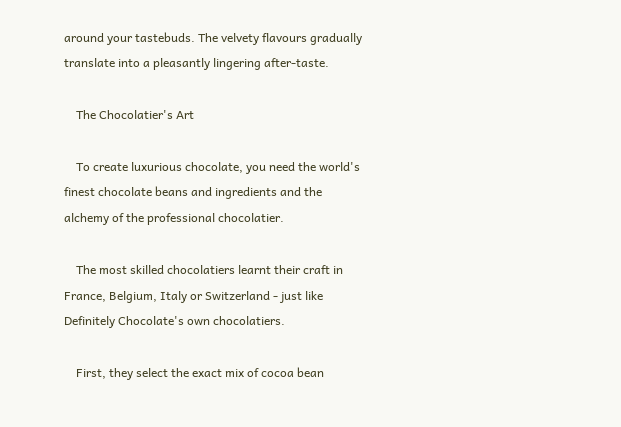around your tastebuds. The velvety flavours gradually translate into a pleasantly lingering after-taste.

    The Chocolatier's Art

    To create luxurious chocolate, you need the world's finest chocolate beans and ingredients and the alchemy of the professional chocolatier.

    The most skilled chocolatiers learnt their craft in France, Belgium, Italy or Switzerland - just like Definitely Chocolate's own chocolatiers.

    First, they select the exact mix of cocoa bean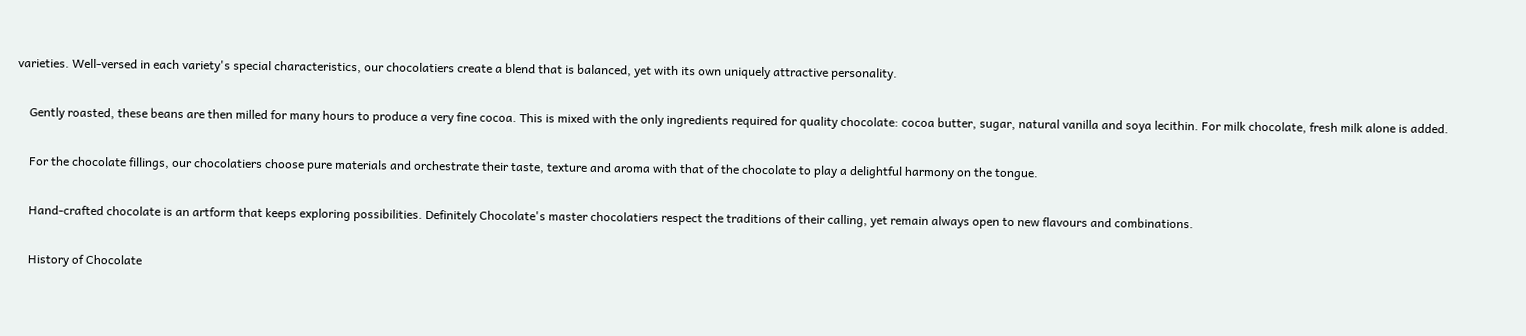varieties. Well-versed in each variety's special characteristics, our chocolatiers create a blend that is balanced, yet with its own uniquely attractive personality.

    Gently roasted, these beans are then milled for many hours to produce a very fine cocoa. This is mixed with the only ingredients required for quality chocolate: cocoa butter, sugar, natural vanilla and soya lecithin. For milk chocolate, fresh milk alone is added.

    For the chocolate fillings, our chocolatiers choose pure materials and orchestrate their taste, texture and aroma with that of the chocolate to play a delightful harmony on the tongue.

    Hand-crafted chocolate is an artform that keeps exploring possibilities. Definitely Chocolate's master chocolatiers respect the traditions of their calling, yet remain always open to new flavours and combinations.

    History of Chocolate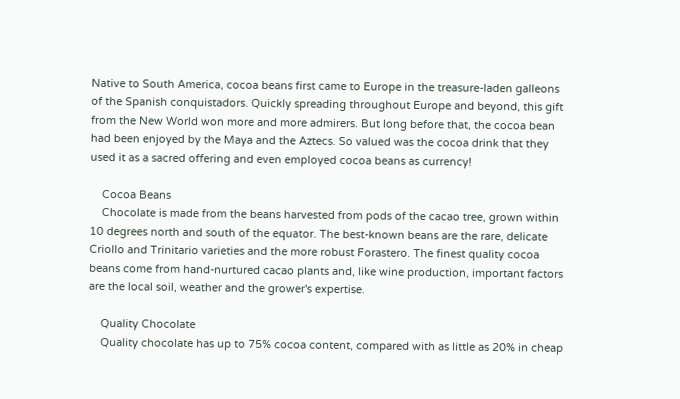Native to South America, cocoa beans first came to Europe in the treasure-laden galleons of the Spanish conquistadors. Quickly spreading throughout Europe and beyond, this gift from the New World won more and more admirers. But long before that, the cocoa bean had been enjoyed by the Maya and the Aztecs. So valued was the cocoa drink that they used it as a sacred offering and even employed cocoa beans as currency!

    Cocoa Beans
    Chocolate is made from the beans harvested from pods of the cacao tree, grown within 10 degrees north and south of the equator. The best-known beans are the rare, delicate Criollo and Trinitario varieties and the more robust Forastero. The finest quality cocoa beans come from hand-nurtured cacao plants and, like wine production, important factors are the local soil, weather and the grower's expertise.

    Quality Chocolate
    Quality chocolate has up to 75% cocoa content, compared with as little as 20% in cheap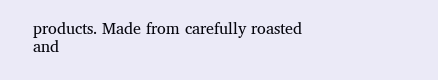products. Made from carefully roasted and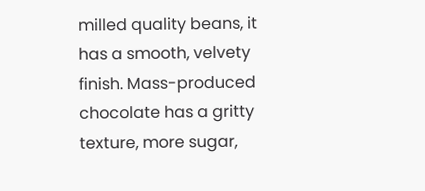milled quality beans, it has a smooth, velvety finish. Mass-produced chocolate has a gritty texture, more sugar,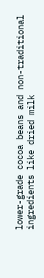lower-grade cocoa beans and non-traditional ingredients like dried milk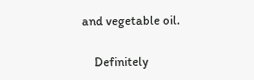and vegetable oil.

    Definitely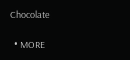Chocolate

  • MORE